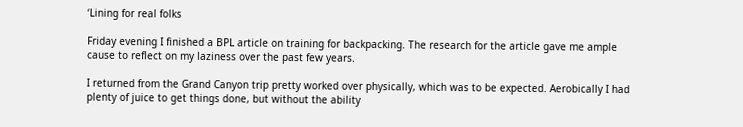‘Lining for real folks

Friday evening I finished a BPL article on training for backpacking. The research for the article gave me ample cause to reflect on my laziness over the past few years.

I returned from the Grand Canyon trip pretty worked over physically, which was to be expected. Aerobically I had plenty of juice to get things done, but without the ability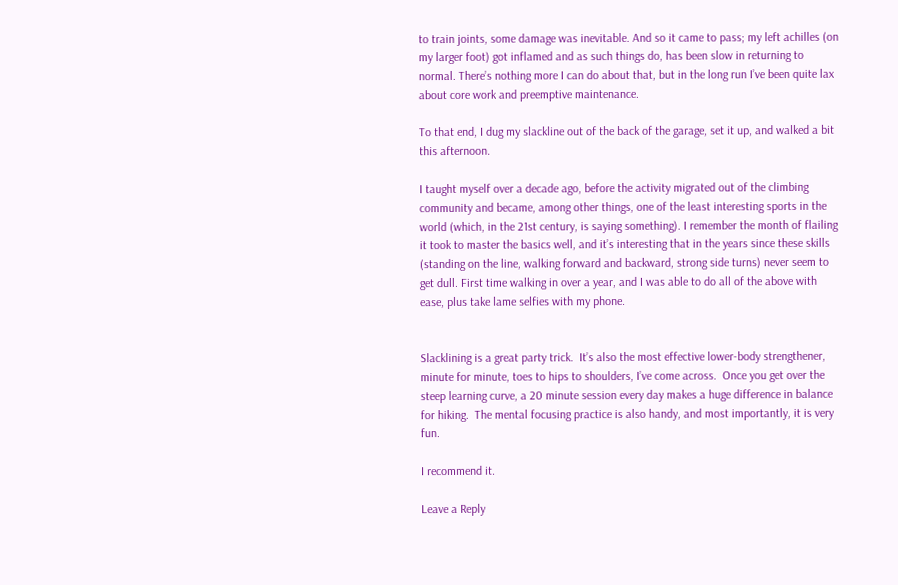to train joints, some damage was inevitable. And so it came to pass; my left achilles (on my larger foot) got inflamed and as such things do, has been slow in returning to normal. There’s nothing more I can do about that, but in the long run I’ve been quite lax about core work and preemptive maintenance.

To that end, I dug my slackline out of the back of the garage, set it up, and walked a bit this afternoon.

I taught myself over a decade ago, before the activity migrated out of the climbing community and became, among other things, one of the least interesting sports in the world (which, in the 21st century, is saying something). I remember the month of flailing it took to master the basics well, and it’s interesting that in the years since these skills (standing on the line, walking forward and backward, strong side turns) never seem to get dull. First time walking in over a year, and I was able to do all of the above with ease, plus take lame selfies with my phone.


Slacklining is a great party trick.  It’s also the most effective lower-body strengthener, minute for minute, toes to hips to shoulders, I’ve come across.  Once you get over the steep learning curve, a 20 minute session every day makes a huge difference in balance for hiking.  The mental focusing practice is also handy, and most importantly, it is very fun.

I recommend it.

Leave a Reply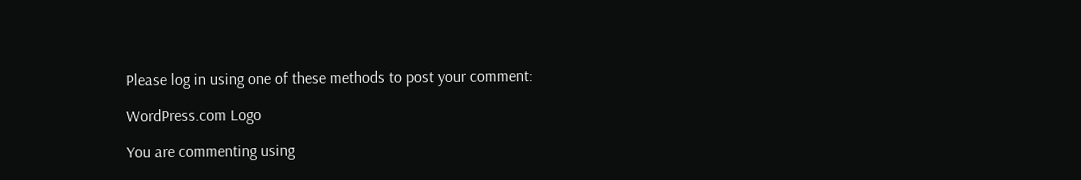Please log in using one of these methods to post your comment:

WordPress.com Logo

You are commenting using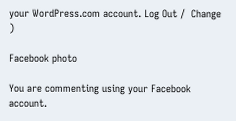your WordPress.com account. Log Out /  Change )

Facebook photo

You are commenting using your Facebook account.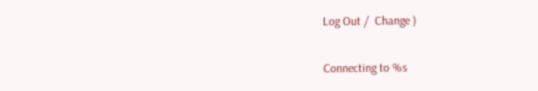Log Out /  Change )

Connecting to %s